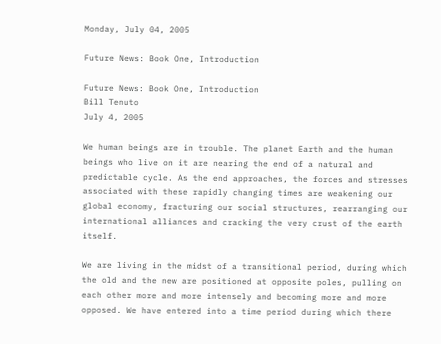Monday, July 04, 2005

Future News: Book One, Introduction

Future News: Book One, Introduction
Bill Tenuto
July 4, 2005

We human beings are in trouble. The planet Earth and the human beings who live on it are nearing the end of a natural and predictable cycle. As the end approaches, the forces and stresses associated with these rapidly changing times are weakening our global economy, fracturing our social structures, rearranging our international alliances and cracking the very crust of the earth itself.

We are living in the midst of a transitional period, during which the old and the new are positioned at opposite poles, pulling on each other more and more intensely and becoming more and more opposed. We have entered into a time period during which there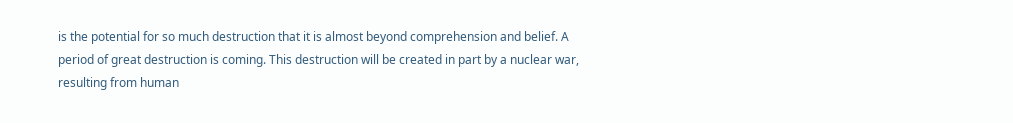is the potential for so much destruction that it is almost beyond comprehension and belief. A period of great destruction is coming. This destruction will be created in part by a nuclear war, resulting from human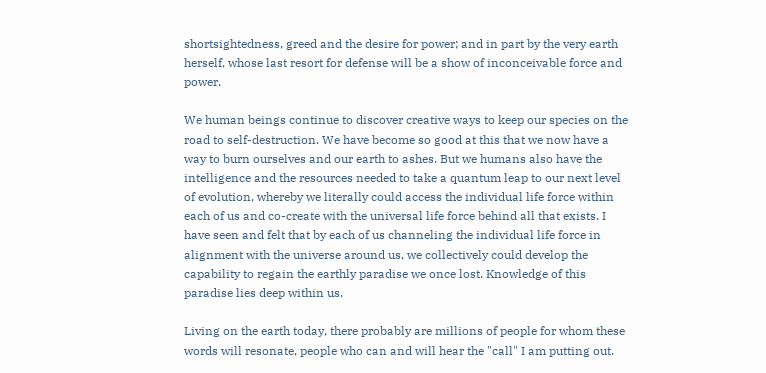shortsightedness, greed and the desire for power; and in part by the very earth herself, whose last resort for defense will be a show of inconceivable force and power.

We human beings continue to discover creative ways to keep our species on the road to self-destruction. We have become so good at this that we now have a way to burn ourselves and our earth to ashes. But we humans also have the intelligence and the resources needed to take a quantum leap to our next level of evolution, whereby we literally could access the individual life force within each of us and co-create with the universal life force behind all that exists. I have seen and felt that by each of us channeling the individual life force in alignment with the universe around us, we collectively could develop the capability to regain the earthly paradise we once lost. Knowledge of this paradise lies deep within us.

Living on the earth today, there probably are millions of people for whom these words will resonate, people who can and will hear the "call" I am putting out.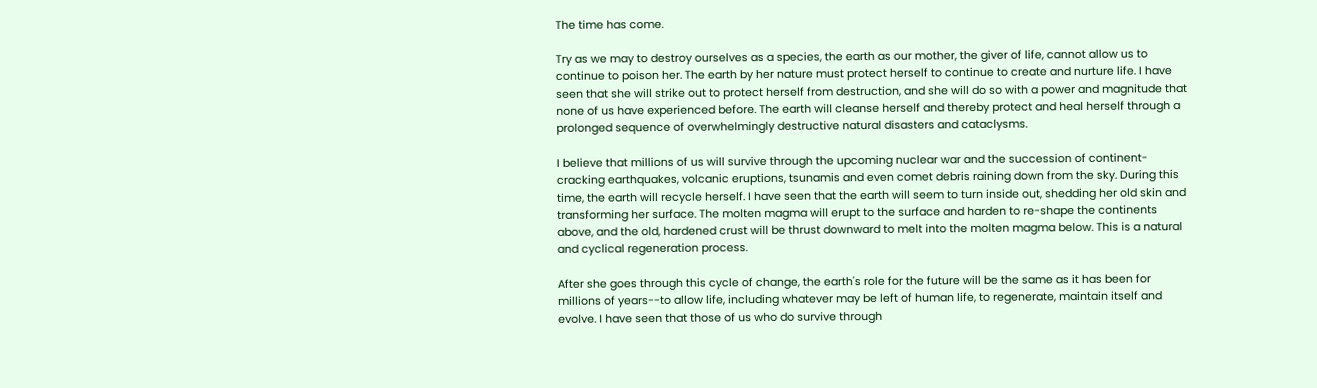The time has come.

Try as we may to destroy ourselves as a species, the earth as our mother, the giver of life, cannot allow us to continue to poison her. The earth by her nature must protect herself to continue to create and nurture life. I have seen that she will strike out to protect herself from destruction, and she will do so with a power and magnitude that none of us have experienced before. The earth will cleanse herself and thereby protect and heal herself through a prolonged sequence of overwhelmingly destructive natural disasters and cataclysms.

I believe that millions of us will survive through the upcoming nuclear war and the succession of continent-cracking earthquakes, volcanic eruptions, tsunamis and even comet debris raining down from the sky. During this time, the earth will recycle herself. I have seen that the earth will seem to turn inside out, shedding her old skin and transforming her surface. The molten magma will erupt to the surface and harden to re-shape the continents above, and the old, hardened crust will be thrust downward to melt into the molten magma below. This is a natural and cyclical regeneration process.

After she goes through this cycle of change, the earth's role for the future will be the same as it has been for millions of years--to allow life, including whatever may be left of human life, to regenerate, maintain itself and evolve. I have seen that those of us who do survive through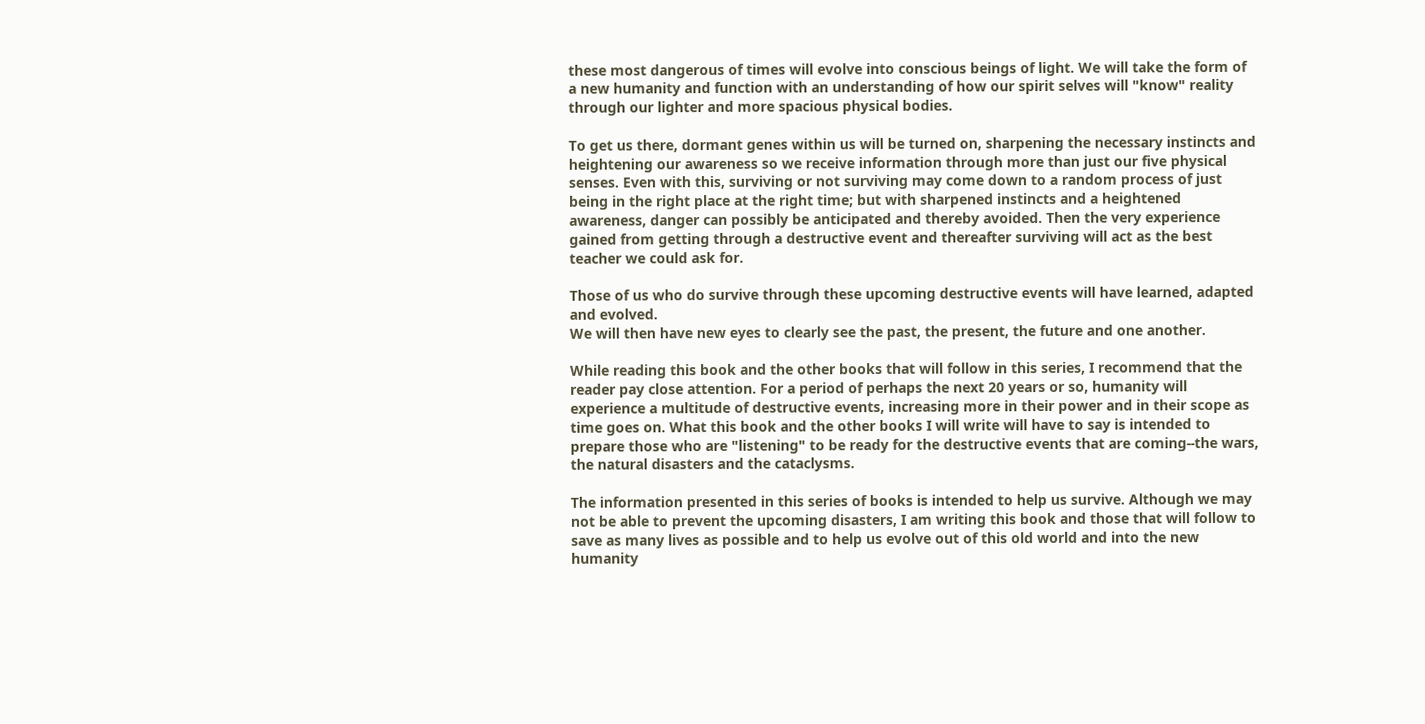these most dangerous of times will evolve into conscious beings of light. We will take the form of a new humanity and function with an understanding of how our spirit selves will "know" reality through our lighter and more spacious physical bodies.

To get us there, dormant genes within us will be turned on, sharpening the necessary instincts and heightening our awareness so we receive information through more than just our five physical senses. Even with this, surviving or not surviving may come down to a random process of just being in the right place at the right time; but with sharpened instincts and a heightened awareness, danger can possibly be anticipated and thereby avoided. Then the very experience gained from getting through a destructive event and thereafter surviving will act as the best teacher we could ask for.

Those of us who do survive through these upcoming destructive events will have learned, adapted and evolved.
We will then have new eyes to clearly see the past, the present, the future and one another.

While reading this book and the other books that will follow in this series, I recommend that the reader pay close attention. For a period of perhaps the next 20 years or so, humanity will experience a multitude of destructive events, increasing more in their power and in their scope as time goes on. What this book and the other books I will write will have to say is intended to prepare those who are "listening" to be ready for the destructive events that are coming--the wars, the natural disasters and the cataclysms.

The information presented in this series of books is intended to help us survive. Although we may not be able to prevent the upcoming disasters, I am writing this book and those that will follow to save as many lives as possible and to help us evolve out of this old world and into the new humanity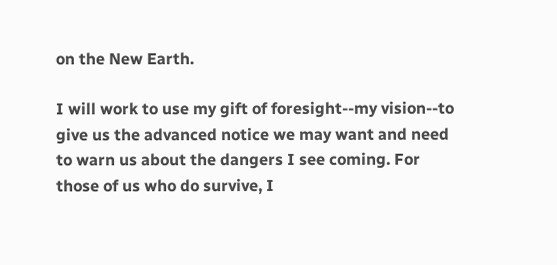on the New Earth.

I will work to use my gift of foresight--my vision--to give us the advanced notice we may want and need to warn us about the dangers I see coming. For those of us who do survive, I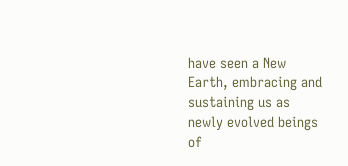have seen a New Earth, embracing and sustaining us as newly evolved beings of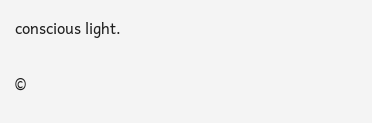conscious light.

©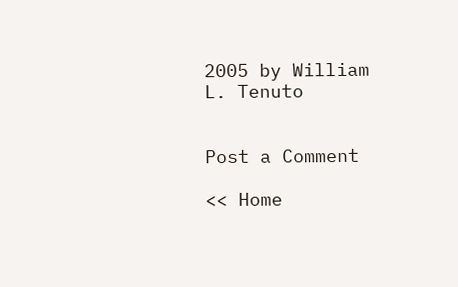2005 by William L. Tenuto


Post a Comment

<< Home